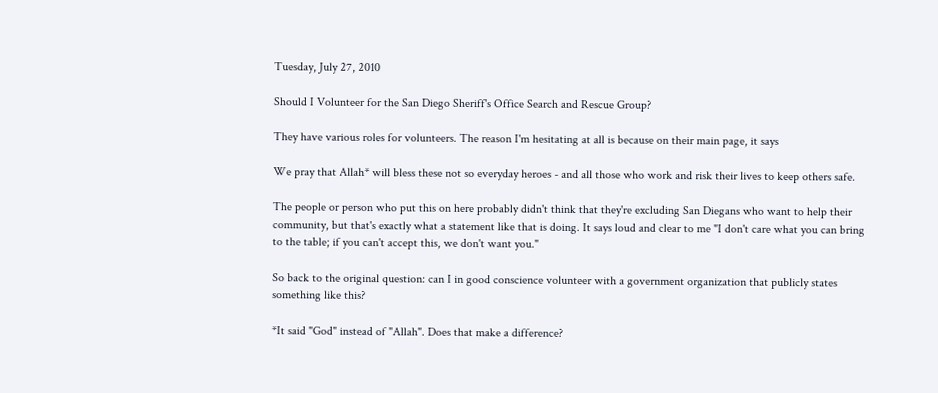Tuesday, July 27, 2010

Should I Volunteer for the San Diego Sheriff's Office Search and Rescue Group?

They have various roles for volunteers. The reason I'm hesitating at all is because on their main page, it says

We pray that Allah* will bless these not so everyday heroes - and all those who work and risk their lives to keep others safe.

The people or person who put this on here probably didn't think that they're excluding San Diegans who want to help their community, but that's exactly what a statement like that is doing. It says loud and clear to me "I don't care what you can bring to the table; if you can't accept this, we don't want you."

So back to the original question: can I in good conscience volunteer with a government organization that publicly states something like this?

*It said "God" instead of "Allah". Does that make a difference?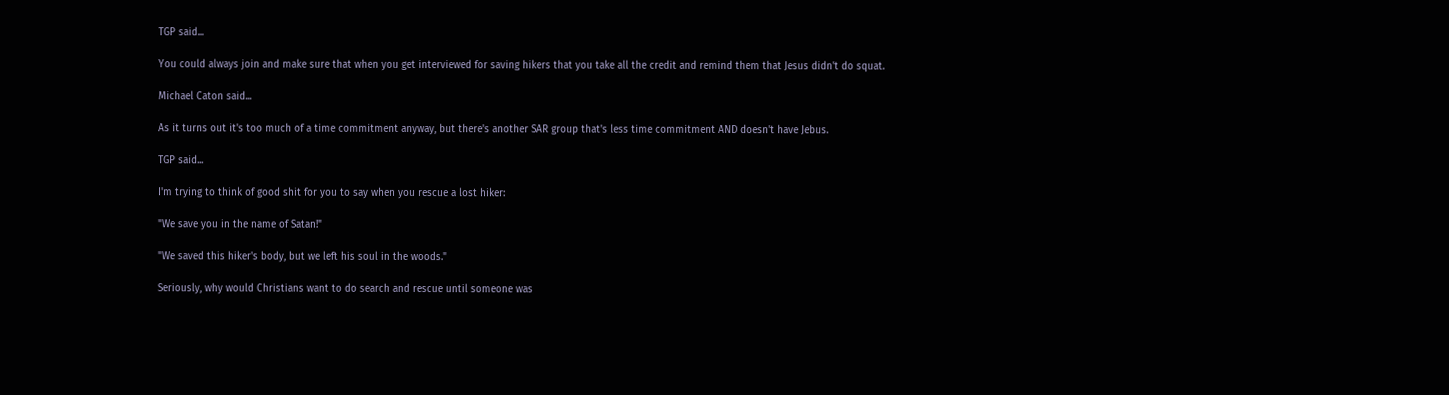TGP said...

You could always join and make sure that when you get interviewed for saving hikers that you take all the credit and remind them that Jesus didn't do squat.

Michael Caton said...

As it turns out it's too much of a time commitment anyway, but there's another SAR group that's less time commitment AND doesn't have Jebus.

TGP said...

I'm trying to think of good shit for you to say when you rescue a lost hiker:

"We save you in the name of Satan!"

"We saved this hiker's body, but we left his soul in the woods."

Seriously, why would Christians want to do search and rescue until someone was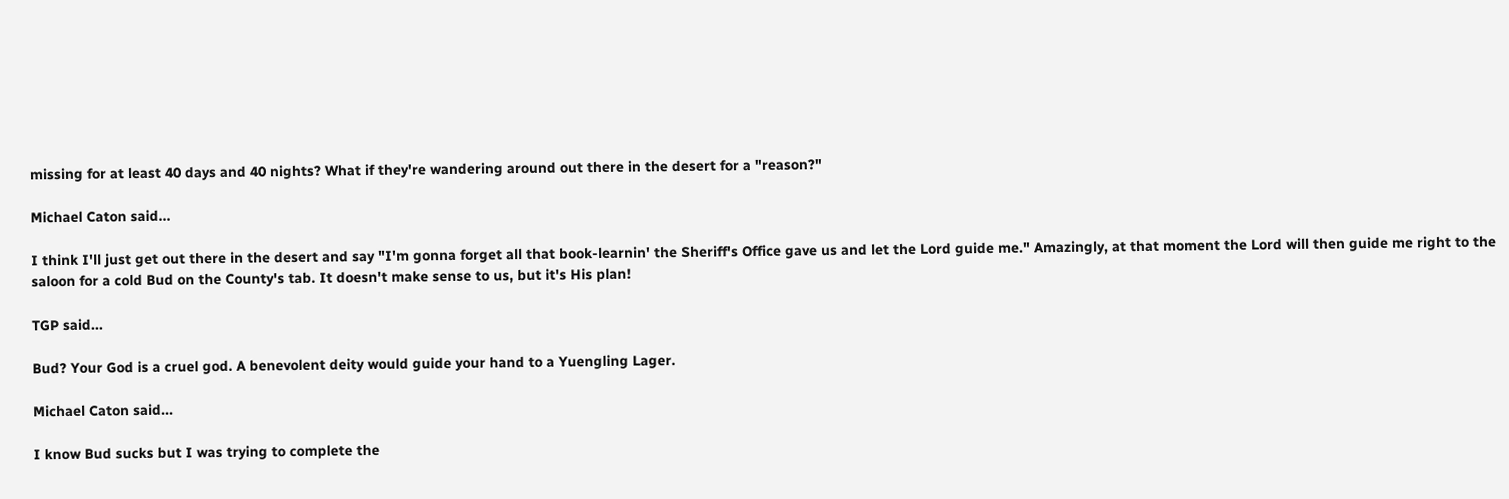missing for at least 40 days and 40 nights? What if they're wandering around out there in the desert for a "reason?"

Michael Caton said...

I think I'll just get out there in the desert and say "I'm gonna forget all that book-learnin' the Sheriff's Office gave us and let the Lord guide me." Amazingly, at that moment the Lord will then guide me right to the saloon for a cold Bud on the County's tab. It doesn't make sense to us, but it's His plan!

TGP said...

Bud? Your God is a cruel god. A benevolent deity would guide your hand to a Yuengling Lager.

Michael Caton said...

I know Bud sucks but I was trying to complete the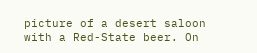picture of a desert saloon with a Red-State beer. On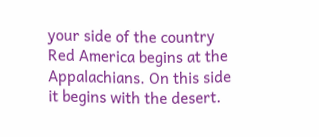your side of the country Red America begins at the Appalachians. On this side it begins with the desert.